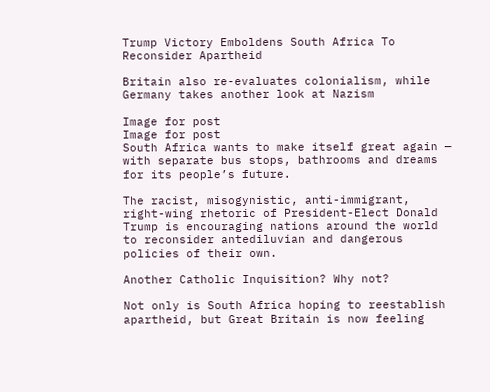Trump Victory Emboldens South Africa To Reconsider Apartheid

Britain also re-evaluates colonialism, while Germany takes another look at Nazism

Image for post
Image for post
South Africa wants to make itself great again — with separate bus stops, bathrooms and dreams for its people’s future.

The racist, misogynistic, anti-immigrant, right-wing rhetoric of President-Elect Donald Trump is encouraging nations around the world to reconsider antediluvian and dangerous policies of their own.

Another Catholic Inquisition? Why not?

Not only is South Africa hoping to reestablish apartheid, but Great Britain is now feeling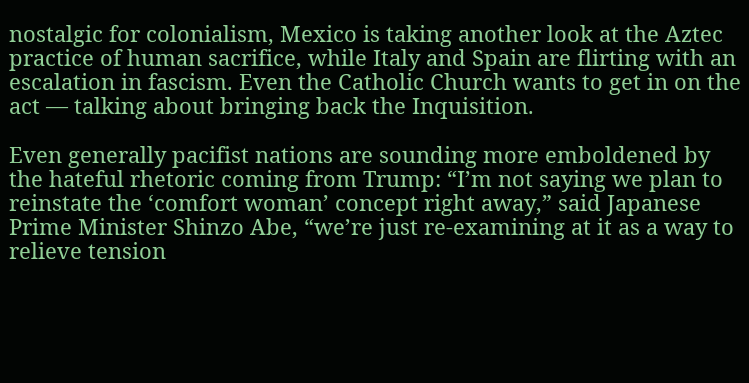nostalgic for colonialism, Mexico is taking another look at the Aztec practice of human sacrifice, while Italy and Spain are flirting with an escalation in fascism. Even the Catholic Church wants to get in on the act — talking about bringing back the Inquisition.

Even generally pacifist nations are sounding more emboldened by the hateful rhetoric coming from Trump: “I’m not saying we plan to reinstate the ‘comfort woman’ concept right away,” said Japanese Prime Minister Shinzo Abe, “we’re just re-examining at it as a way to relieve tension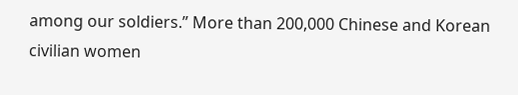among our soldiers.” More than 200,000 Chinese and Korean civilian women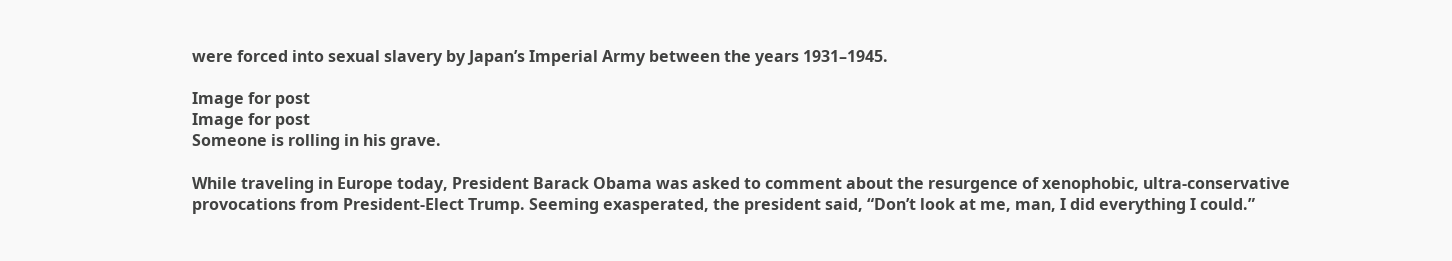were forced into sexual slavery by Japan’s Imperial Army between the years 1931–1945.

Image for post
Image for post
Someone is rolling in his grave.

While traveling in Europe today, President Barack Obama was asked to comment about the resurgence of xenophobic, ultra-conservative provocations from President-Elect Trump. Seeming exasperated, the president said, “Don’t look at me, man, I did everything I could.”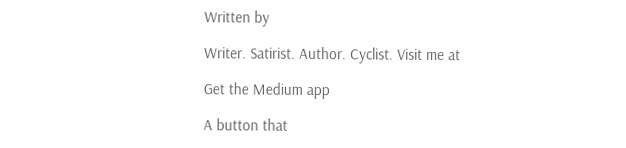Written by

Writer. Satirist. Author. Cyclist. Visit me at

Get the Medium app

A button that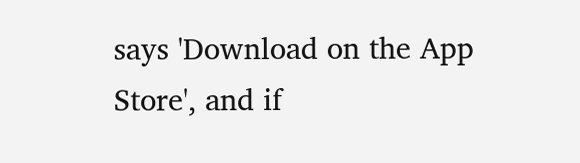says 'Download on the App Store', and if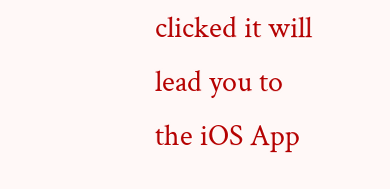clicked it will lead you to the iOS App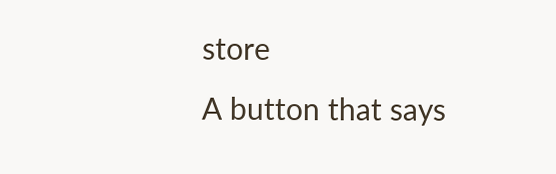store
A button that says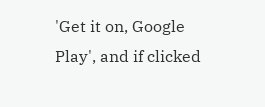'Get it on, Google Play', and if clicked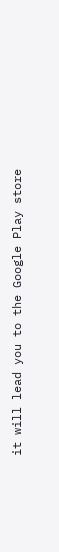it will lead you to the Google Play store